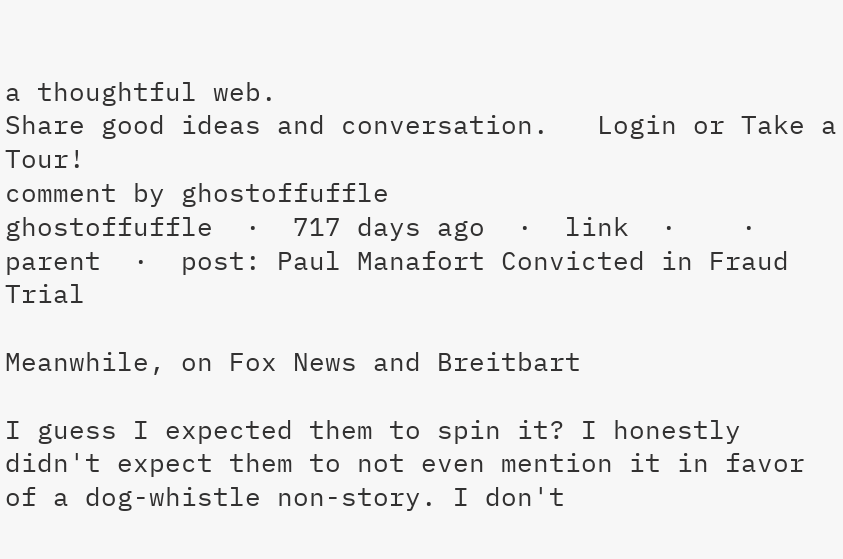a thoughtful web.
Share good ideas and conversation.   Login or Take a Tour!
comment by ghostoffuffle
ghostoffuffle  ·  717 days ago  ·  link  ·    ·  parent  ·  post: Paul Manafort Convicted in Fraud Trial

Meanwhile, on Fox News and Breitbart

I guess I expected them to spin it? I honestly didn't expect them to not even mention it in favor of a dog-whistle non-story. I don't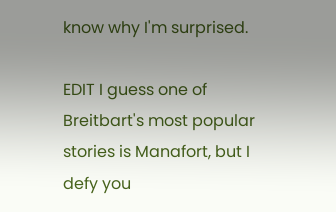know why I'm surprised.

EDIT I guess one of Breitbart's most popular stories is Manafort, but I defy you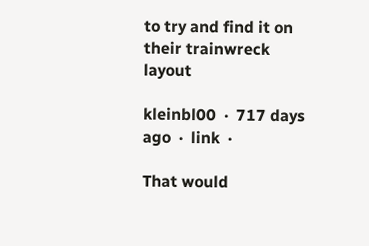to try and find it on their trainwreck layout

kleinbl00  ·  717 days ago  ·  link  ·

That would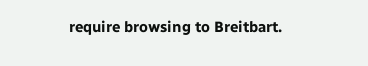require browsing to Breitbart.